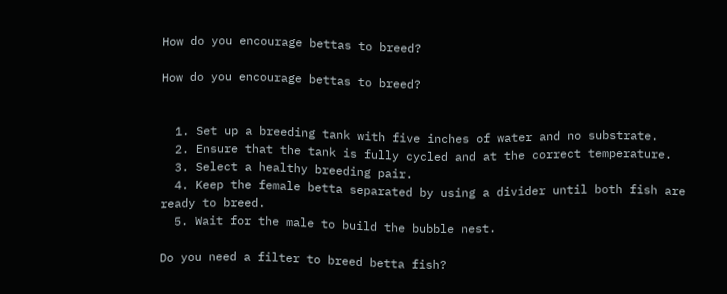How do you encourage bettas to breed?

How do you encourage bettas to breed?


  1. Set up a breeding tank with five inches of water and no substrate.
  2. Ensure that the tank is fully cycled and at the correct temperature.
  3. Select a healthy breeding pair.
  4. Keep the female betta separated by using a divider until both fish are ready to breed.
  5. Wait for the male to build the bubble nest.

Do you need a filter to breed betta fish?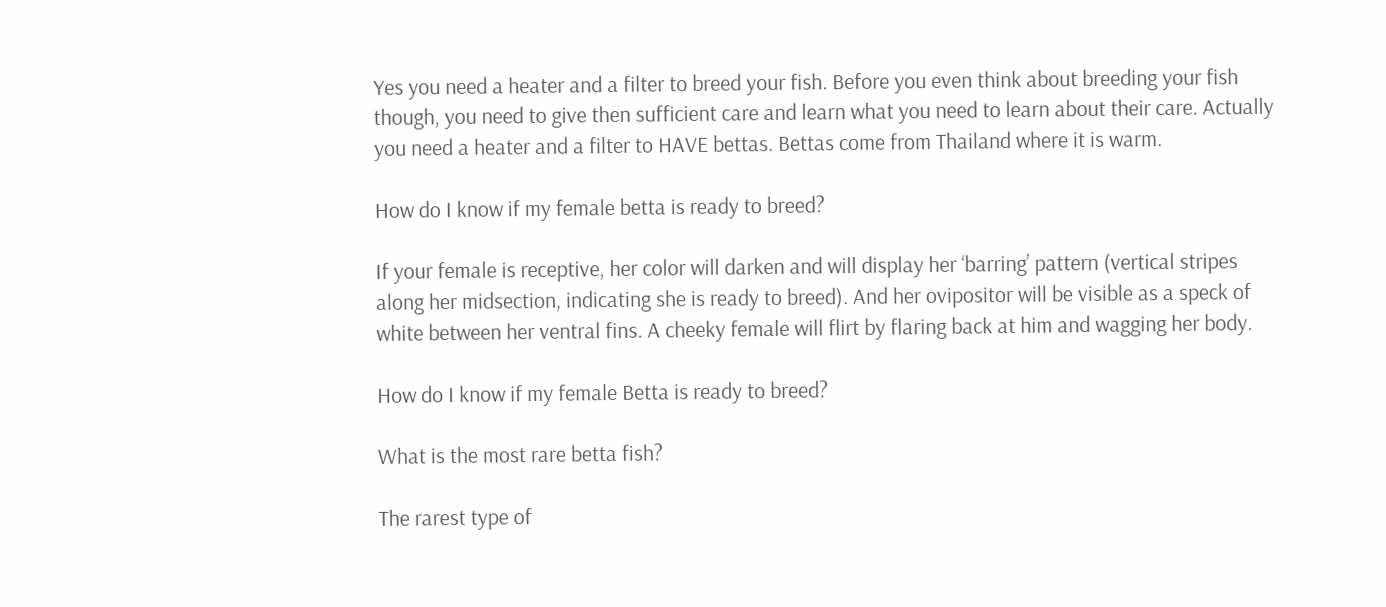Yes you need a heater and a filter to breed your fish. Before you even think about breeding your fish though, you need to give then sufficient care and learn what you need to learn about their care. Actually you need a heater and a filter to HAVE bettas. Bettas come from Thailand where it is warm.

How do I know if my female betta is ready to breed?

If your female is receptive, her color will darken and will display her ‘barring’ pattern (vertical stripes along her midsection, indicating she is ready to breed). And her ovipositor will be visible as a speck of white between her ventral fins. A cheeky female will flirt by flaring back at him and wagging her body.

How do I know if my female Betta is ready to breed?

What is the most rare betta fish?

The rarest type of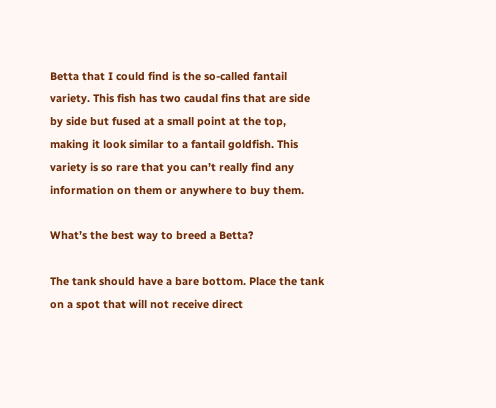Betta that I could find is the so-called fantail variety. This fish has two caudal fins that are side by side but fused at a small point at the top, making it look similar to a fantail goldfish. This variety is so rare that you can’t really find any information on them or anywhere to buy them.

What’s the best way to breed a Betta?

The tank should have a bare bottom. Place the tank on a spot that will not receive direct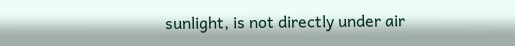sunlight, is not directly under air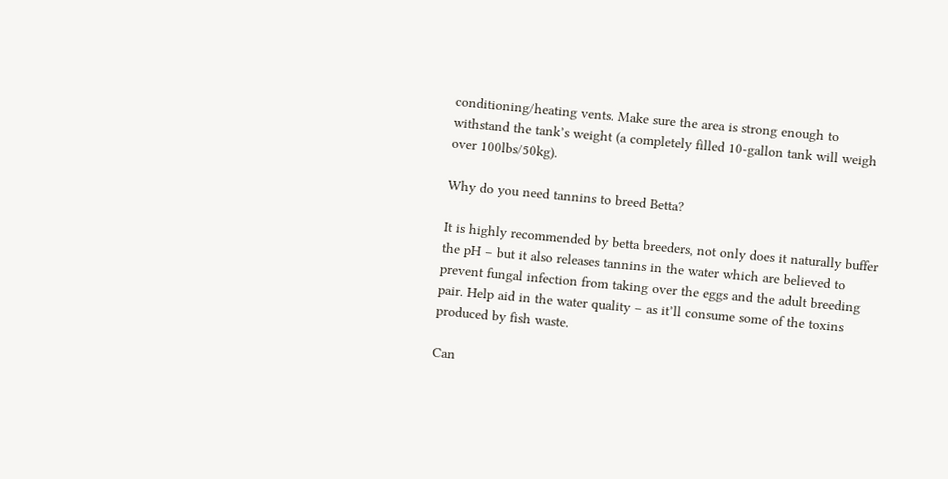conditioning/heating vents. Make sure the area is strong enough to withstand the tank’s weight (a completely filled 10-gallon tank will weigh over 100lbs/50kg).

Why do you need tannins to breed Betta?

It is highly recommended by betta breeders, not only does it naturally buffer the pH – but it also releases tannins in the water which are believed to prevent fungal infection from taking over the eggs and the adult breeding pair. Help aid in the water quality – as it’ll consume some of the toxins produced by fish waste.

Can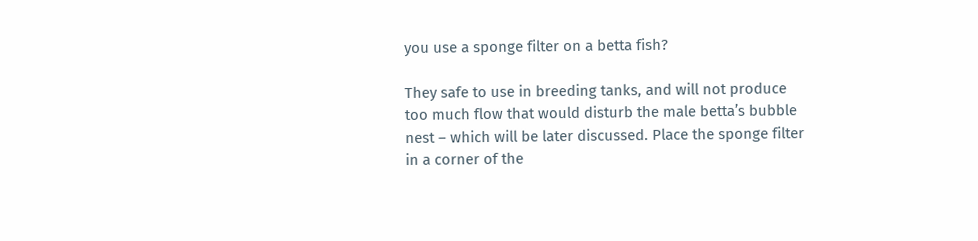you use a sponge filter on a betta fish?

They safe to use in breeding tanks, and will not produce too much flow that would disturb the male betta’s bubble nest – which will be later discussed. Place the sponge filter in a corner of the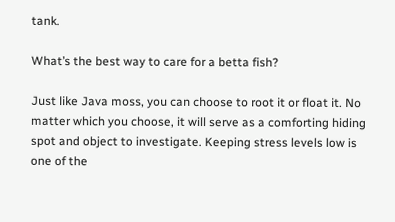tank.

What’s the best way to care for a betta fish?

Just like Java moss, you can choose to root it or float it. No matter which you choose, it will serve as a comforting hiding spot and object to investigate. Keeping stress levels low is one of the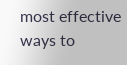most effective ways to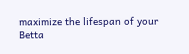maximize the lifespan of your Betta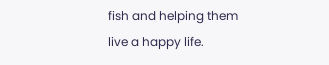fish and helping them live a happy life.